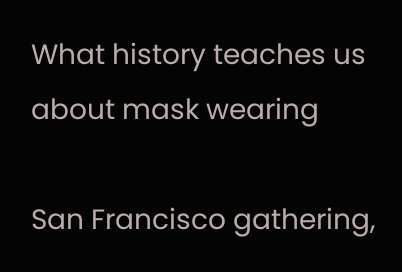What history teaches us about mask wearing

San Francisco gathering,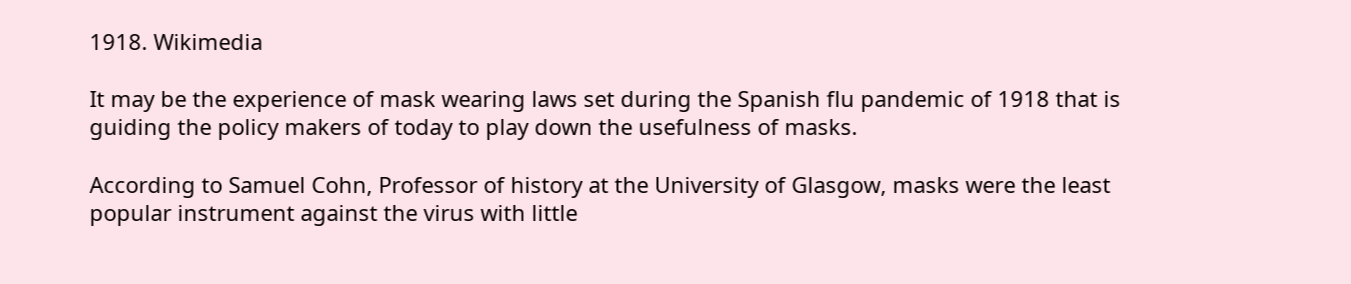1918. Wikimedia

It may be the experience of mask wearing laws set during the Spanish flu pandemic of 1918 that is guiding the policy makers of today to play down the usefulness of masks.

According to Samuel Cohn, Professor of history at the University of Glasgow, masks were the least popular instrument against the virus with little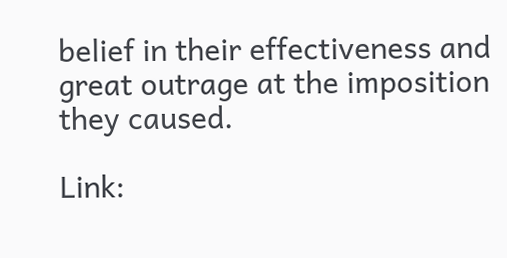belief in their effectiveness and great outrage at the imposition they caused.

Link: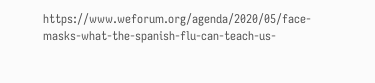https://www.weforum.org/agenda/2020/05/face-masks-what-the-spanish-flu-can-teach-us-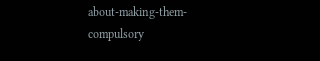about-making-them-compulsory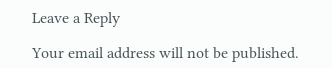Leave a Reply

Your email address will not be published.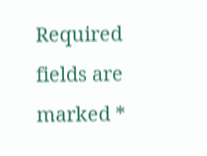Required fields are marked *